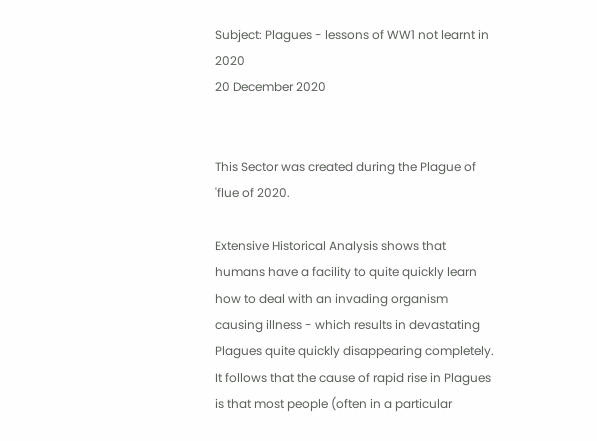Subject: Plagues - lessons of WW1 not learnt in 2020
20 December 2020


This Sector was created during the Plague of 'flue of 2020.

Extensive Historical Analysis shows that humans have a facility to quite quickly learn how to deal with an invading organism causing illness - which results in devastating Plagues quite quickly disappearing completely. It follows that the cause of rapid rise in Plagues is that most people (often in a particular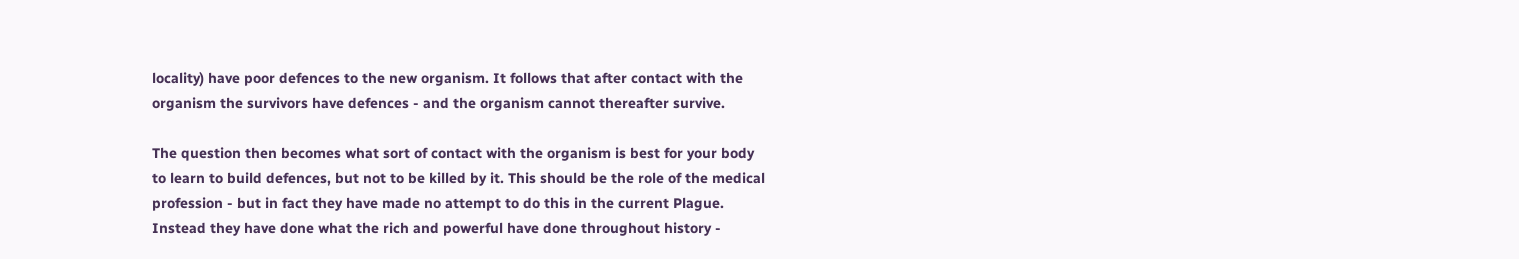locality) have poor defences to the new organism. It follows that after contact with the organism the survivors have defences - and the organism cannot thereafter survive.

The question then becomes what sort of contact with the organism is best for your body to learn to build defences, but not to be killed by it. This should be the role of the medical profession - but in fact they have made no attempt to do this in the current Plague. Instead they have done what the rich and powerful have done throughout history -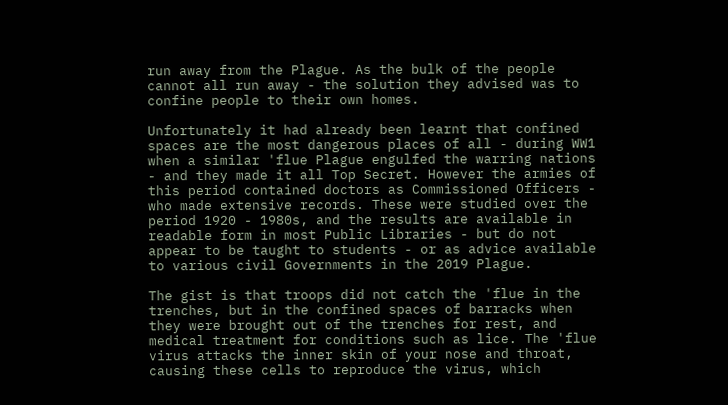run away from the Plague. As the bulk of the people cannot all run away - the solution they advised was to confine people to their own homes.

Unfortunately it had already been learnt that confined spaces are the most dangerous places of all - during WW1 when a similar 'flue Plague engulfed the warring nations - and they made it all Top Secret. However the armies of this period contained doctors as Commissioned Officers - who made extensive records. These were studied over the period 1920 - 1980s, and the results are available in readable form in most Public Libraries - but do not appear to be taught to students - or as advice available to various civil Governments in the 2019 Plague.

The gist is that troops did not catch the 'flue in the trenches, but in the confined spaces of barracks when they were brought out of the trenches for rest, and medical treatment for conditions such as lice. The 'flue virus attacks the inner skin of your nose and throat, causing these cells to reproduce the virus, which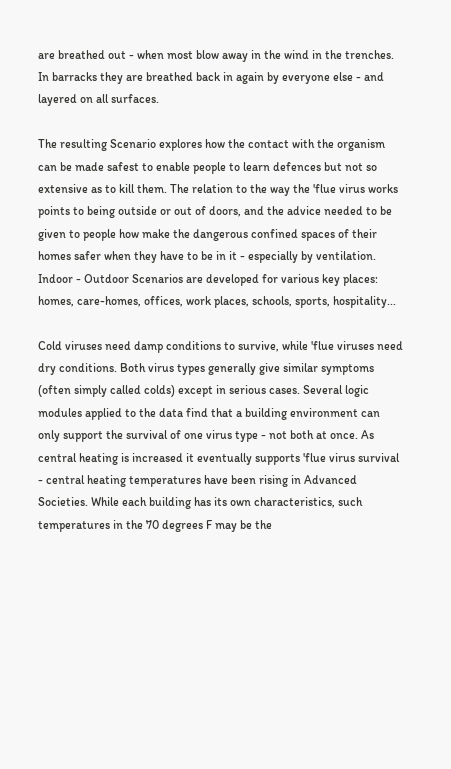are breathed out - when most blow away in the wind in the trenches. In barracks they are breathed back in again by everyone else - and layered on all surfaces.

The resulting Scenario explores how the contact with the organism can be made safest to enable people to learn defences but not so extensive as to kill them. The relation to the way the 'flue virus works points to being outside or out of doors, and the advice needed to be given to people how make the dangerous confined spaces of their homes safer when they have to be in it - especially by ventilation. Indoor - Outdoor Scenarios are developed for various key places: homes, care-homes, offices, work places, schools, sports, hospitality...

Cold viruses need damp conditions to survive, while 'flue viruses need dry conditions. Both virus types generally give similar symptoms (often simply called colds) except in serious cases. Several logic modules applied to the data find that a building environment can only support the survival of one virus type - not both at once. As central heating is increased it eventually supports 'flue virus survival - central heating temperatures have been rising in Advanced Societies. While each building has its own characteristics, such temperatures in the 70 degrees F may be the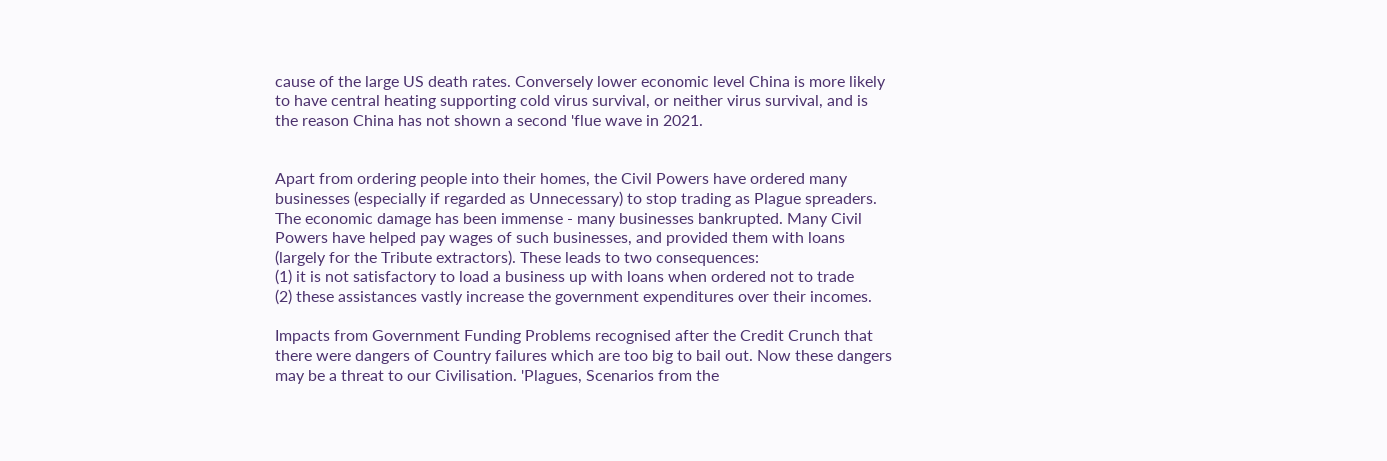cause of the large US death rates. Conversely lower economic level China is more likely to have central heating supporting cold virus survival, or neither virus survival, and is the reason China has not shown a second 'flue wave in 2021.


Apart from ordering people into their homes, the Civil Powers have ordered many businesses (especially if regarded as Unnecessary) to stop trading as Plague spreaders. The economic damage has been immense - many businesses bankrupted. Many Civil Powers have helped pay wages of such businesses, and provided them with loans (largely for the Tribute extractors). These leads to two consequences:
(1) it is not satisfactory to load a business up with loans when ordered not to trade
(2) these assistances vastly increase the government expenditures over their incomes.

Impacts from Government Funding Problems recognised after the Credit Crunch that there were dangers of Country failures which are too big to bail out. Now these dangers may be a threat to our Civilisation. 'Plagues, Scenarios from the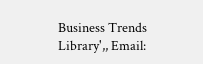Business Trends Library',, Email: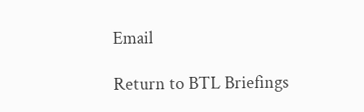Email

Return to BTL Briefings